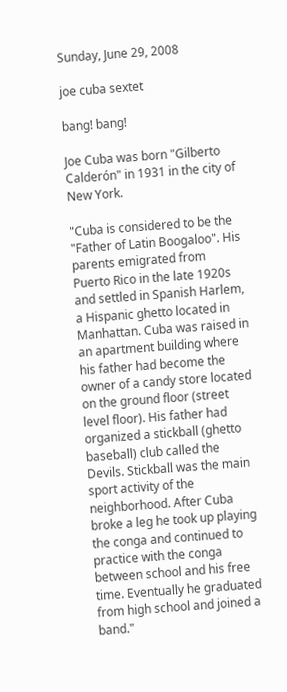Sunday, June 29, 2008

joe cuba sextet

bang! bang!

Joe Cuba was born "Gilberto Calderón" in 1931 in the city of New York.

"Cuba is considered to be the "Father of Latin Boogaloo". His parents emigrated from Puerto Rico in the late 1920s and settled in Spanish Harlem, a Hispanic ghetto located in Manhattan. Cuba was raised in an apartment building where his father had become the owner of a candy store located on the ground floor (street level floor). His father had organized a stickball (ghetto baseball) club called the Devils. Stickball was the main sport activity of the neighborhood. After Cuba broke a leg he took up playing the conga and continued to practice with the conga between school and his free time. Eventually he graduated from high school and joined a band."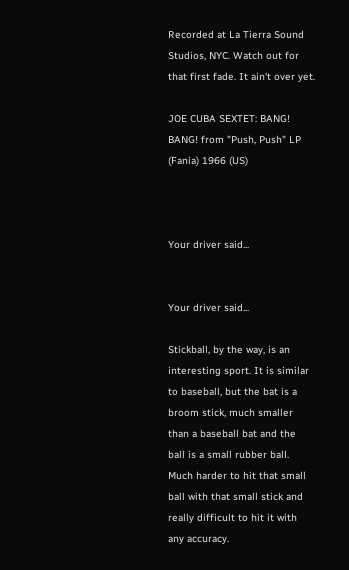Recorded at La Tierra Sound Studios, NYC. Watch out for that first fade. It ain't over yet.

JOE CUBA SEXTET: BANG! BANG! from "Push, Push" LP (Fania) 1966 (US)



Your driver said...


Your driver said...

Stickball, by the way, is an interesting sport. It is similar to baseball, but the bat is a broom stick, much smaller than a baseball bat and the ball is a small rubber ball. Much harder to hit that small ball with that small stick and really difficult to hit it with any accuracy.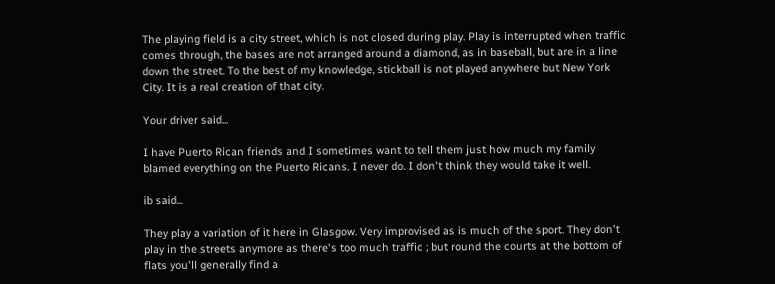The playing field is a city street, which is not closed during play. Play is interrupted when traffic comes through, the bases are not arranged around a diamond, as in baseball, but are in a line down the street. To the best of my knowledge, stickball is not played anywhere but New York City. It is a real creation of that city.

Your driver said...

I have Puerto Rican friends and I sometimes want to tell them just how much my family blamed everything on the Puerto Ricans. I never do. I don't think they would take it well.

ib said...

They play a variation of it here in Glasgow. Very improvised as is much of the sport. They don't play in the streets anymore as there's too much traffic ; but round the courts at the bottom of flats you'll generally find a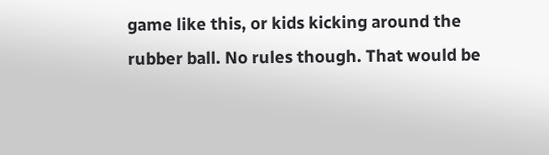game like this, or kids kicking around the rubber ball. No rules though. That would be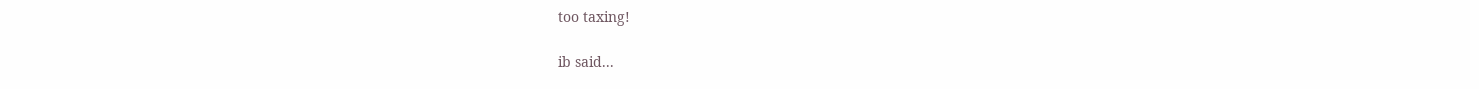too taxing!

ib said...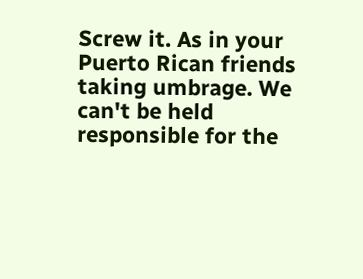Screw it. As in your Puerto Rican friends taking umbrage. We can't be held responsible for the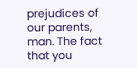prejudices of our parents, man. The fact that you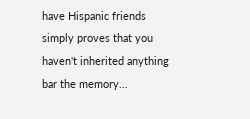have Hispanic friends simply proves that you haven't inherited anything bar the memory...